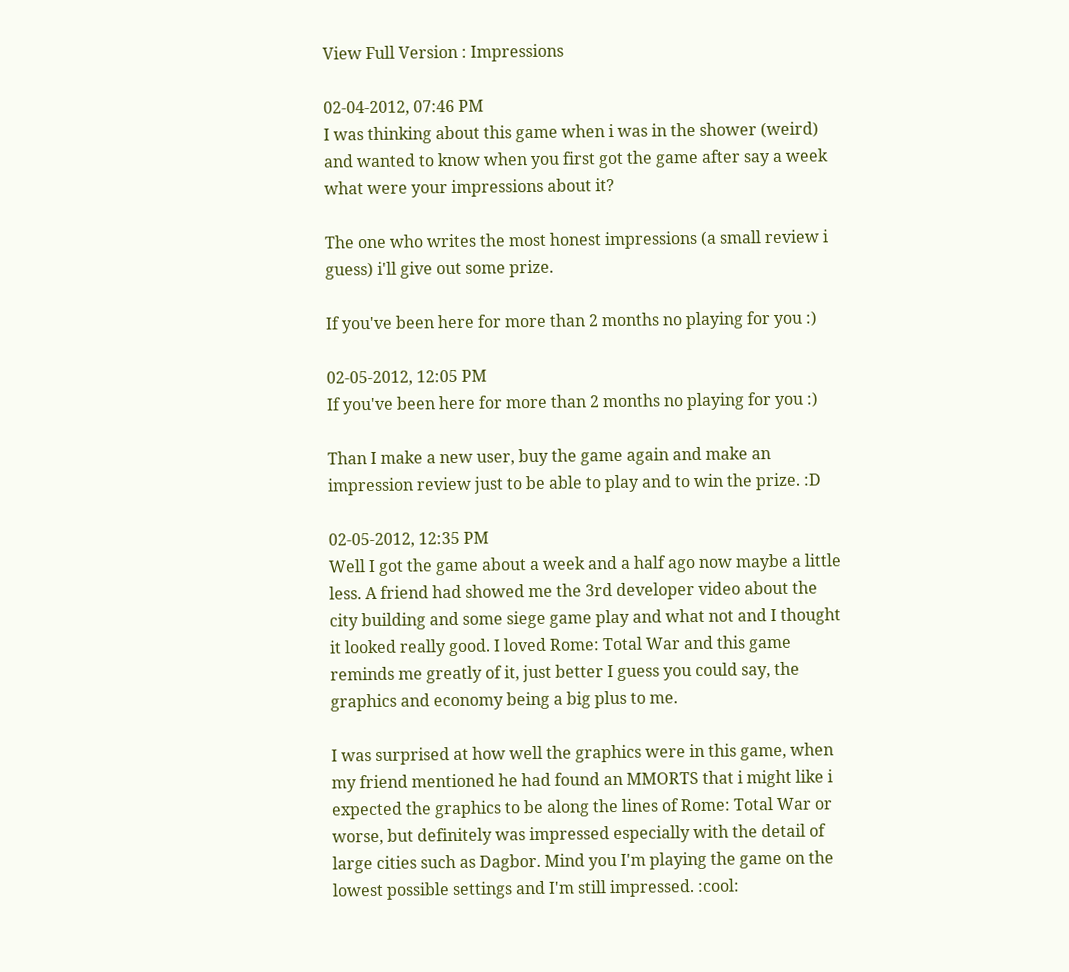View Full Version : Impressions

02-04-2012, 07:46 PM
I was thinking about this game when i was in the shower (weird) and wanted to know when you first got the game after say a week what were your impressions about it?

The one who writes the most honest impressions (a small review i guess) i'll give out some prize.

If you've been here for more than 2 months no playing for you :)

02-05-2012, 12:05 PM
If you've been here for more than 2 months no playing for you :)

Than I make a new user, buy the game again and make an impression review just to be able to play and to win the prize. :D

02-05-2012, 12:35 PM
Well I got the game about a week and a half ago now maybe a little less. A friend had showed me the 3rd developer video about the city building and some siege game play and what not and I thought it looked really good. I loved Rome: Total War and this game reminds me greatly of it, just better I guess you could say, the graphics and economy being a big plus to me.

I was surprised at how well the graphics were in this game, when my friend mentioned he had found an MMORTS that i might like i expected the graphics to be along the lines of Rome: Total War or worse, but definitely was impressed especially with the detail of large cities such as Dagbor. Mind you I'm playing the game on the lowest possible settings and I'm still impressed. :cool: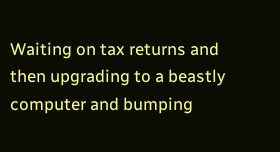Waiting on tax returns and then upgrading to a beastly computer and bumping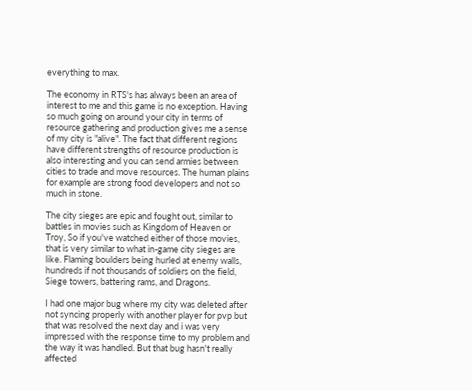everything to max.

The economy in RTS's has always been an area of interest to me and this game is no exception. Having so much going on around your city in terms of resource gathering and production gives me a sense of my city is "alive". The fact that different regions have different strengths of resource production is also interesting and you can send armies between cities to trade and move resources. The human plains for example are strong food developers and not so much in stone.

The city sieges are epic and fought out, similar to battles in movies such as Kingdom of Heaven or Troy, So if you've watched either of those movies, that is very similar to what in-game city sieges are like. Flaming boulders being hurled at enemy walls, hundreds if not thousands of soldiers on the field, Siege towers, battering rams, and Dragons.

I had one major bug where my city was deleted after not syncing properly with another player for pvp but that was resolved the next day and i was very impressed with the response time to my problem and the way it was handled. But that bug hasn't really affected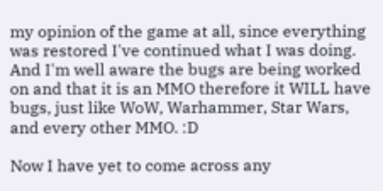my opinion of the game at all, since everything was restored I've continued what I was doing. And I'm well aware the bugs are being worked on and that it is an MMO therefore it WILL have bugs, just like WoW, Warhammer, Star Wars, and every other MMO. :D

Now I have yet to come across any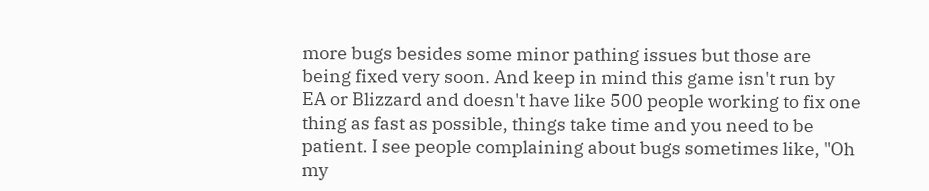more bugs besides some minor pathing issues but those are being fixed very soon. And keep in mind this game isn't run by EA or Blizzard and doesn't have like 500 people working to fix one thing as fast as possible, things take time and you need to be patient. I see people complaining about bugs sometimes like, "Oh my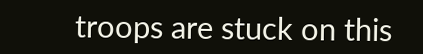troops are stuck on this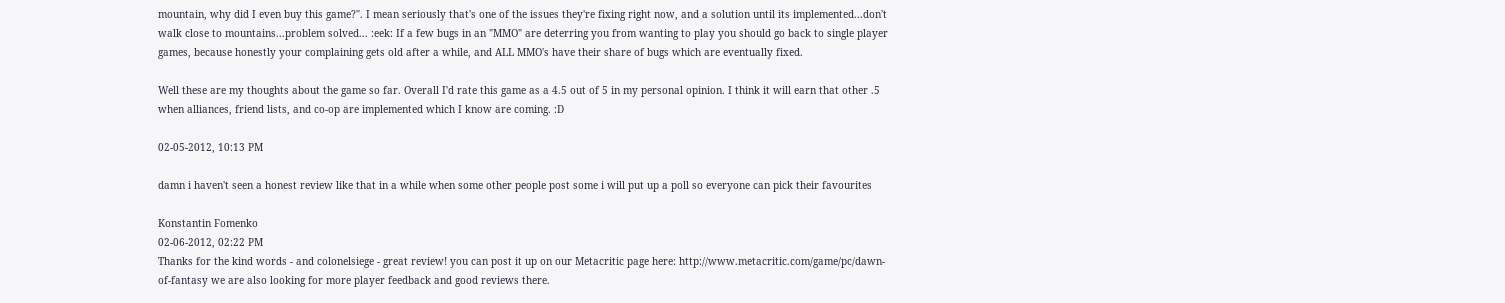mountain, why did I even buy this game?". I mean seriously that's one of the issues they're fixing right now, and a solution until its implemented...don't walk close to mountains...problem solved... :eek: If a few bugs in an "MMO" are deterring you from wanting to play you should go back to single player games, because honestly your complaining gets old after a while, and ALL MMO's have their share of bugs which are eventually fixed.

Well these are my thoughts about the game so far. Overall I'd rate this game as a 4.5 out of 5 in my personal opinion. I think it will earn that other .5 when alliances, friend lists, and co-op are implemented which I know are coming. :D

02-05-2012, 10:13 PM

damn i haven't seen a honest review like that in a while when some other people post some i will put up a poll so everyone can pick their favourites

Konstantin Fomenko
02-06-2012, 02:22 PM
Thanks for the kind words - and colonelsiege - great review! you can post it up on our Metacritic page here: http://www.metacritic.com/game/pc/dawn-of-fantasy we are also looking for more player feedback and good reviews there.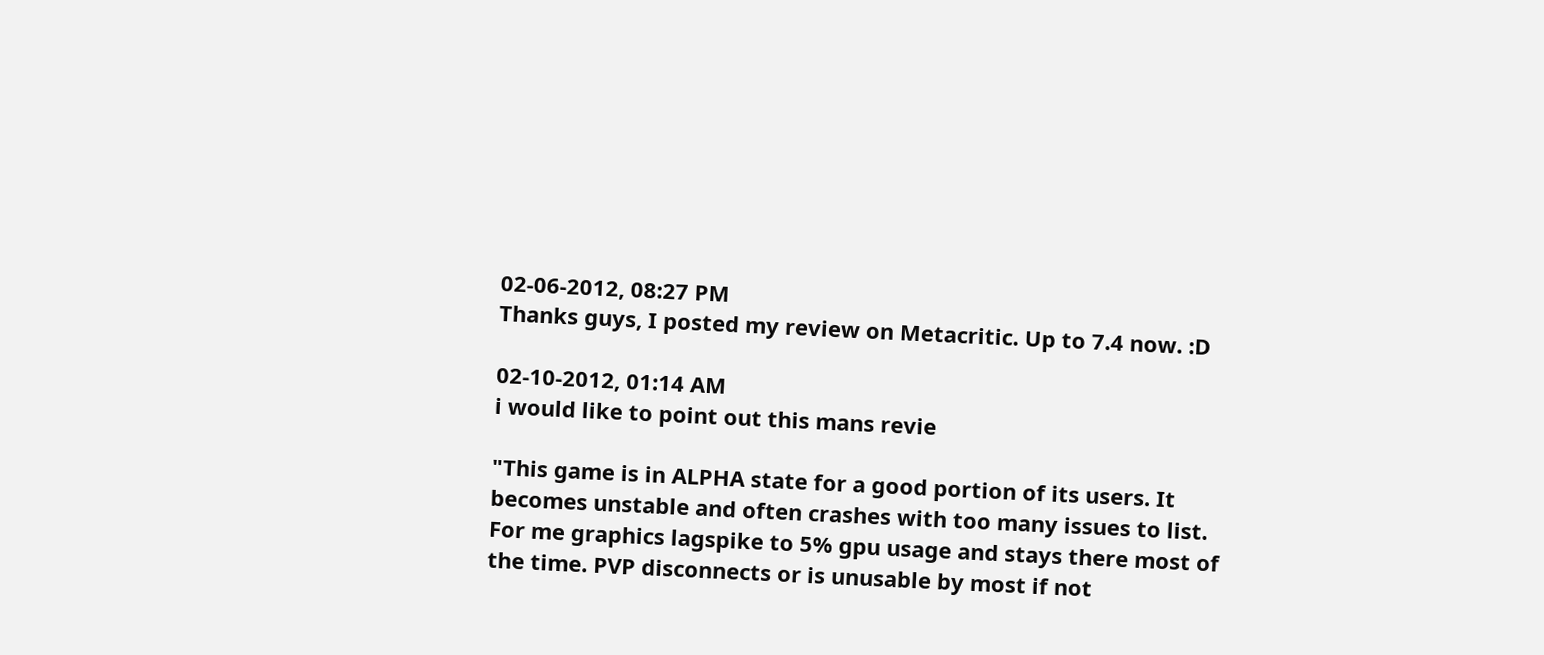02-06-2012, 08:27 PM
Thanks guys, I posted my review on Metacritic. Up to 7.4 now. :D

02-10-2012, 01:14 AM
i would like to point out this mans revie

"This game is in ALPHA state for a good portion of its users. It becomes unstable and often crashes with too many issues to list. For me graphics lagspike to 5% gpu usage and stays there most of the time. PVP disconnects or is unusable by most if not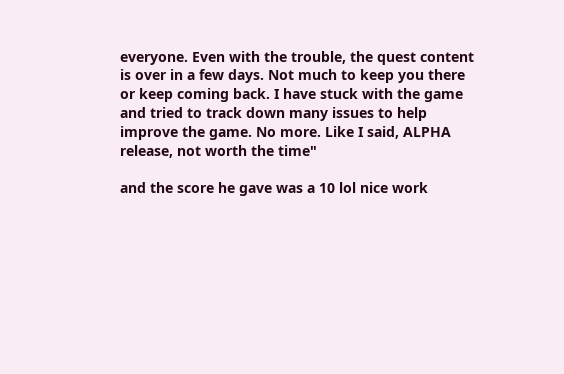everyone. Even with the trouble, the quest content is over in a few days. Not much to keep you there or keep coming back. I have stuck with the game and tried to track down many issues to help improve the game. No more. Like I said, ALPHA release, not worth the time"

and the score he gave was a 10 lol nice work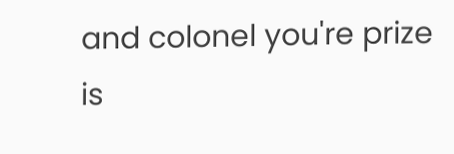and colonel you're prize is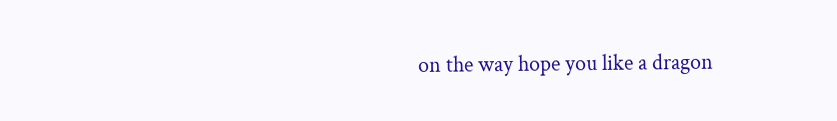on the way hope you like a dragon